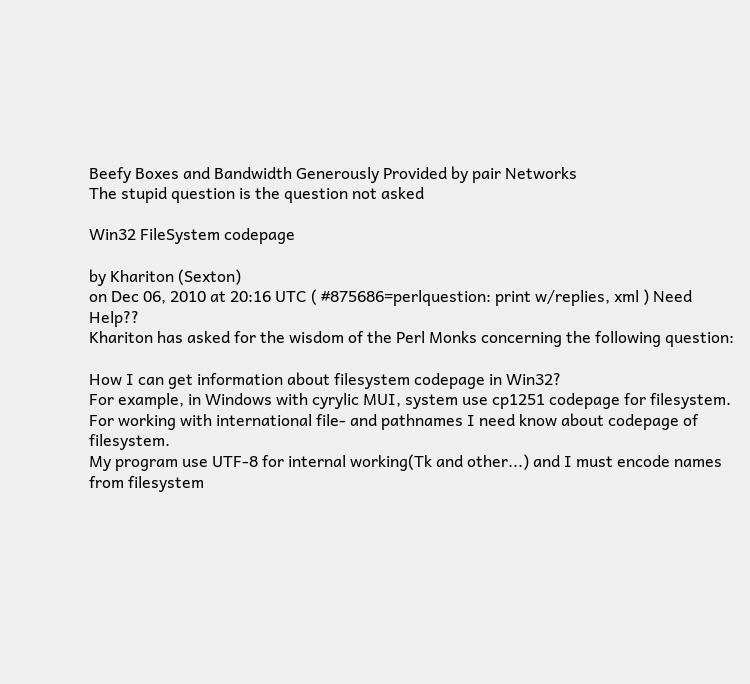Beefy Boxes and Bandwidth Generously Provided by pair Networks
The stupid question is the question not asked

Win32 FileSystem codepage

by Khariton (Sexton)
on Dec 06, 2010 at 20:16 UTC ( #875686=perlquestion: print w/replies, xml ) Need Help??
Khariton has asked for the wisdom of the Perl Monks concerning the following question:

How I can get information about filesystem codepage in Win32?
For example, in Windows with cyrylic MUI, system use cp1251 codepage for filesystem.
For working with international file- and pathnames I need know about codepage of filesystem.
My program use UTF-8 for internal working(Tk and other...) and I must encode names from filesystem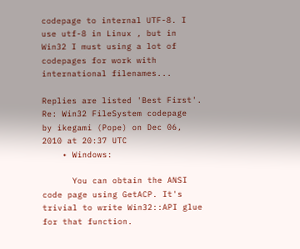codepage to internal UTF-8. I use utf-8 in Linux , but in Win32 I must using a lot of codepages for work with international filenames...

Replies are listed 'Best First'.
Re: Win32 FileSystem codepage
by ikegami (Pope) on Dec 06, 2010 at 20:37 UTC
    • Windows:

      You can obtain the ANSI code page using GetACP. It's trivial to write Win32::API glue for that function.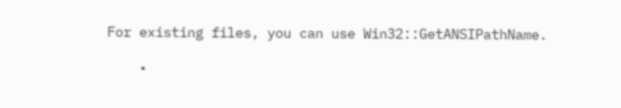For existing files, you can use Win32::GetANSIPathName.

    •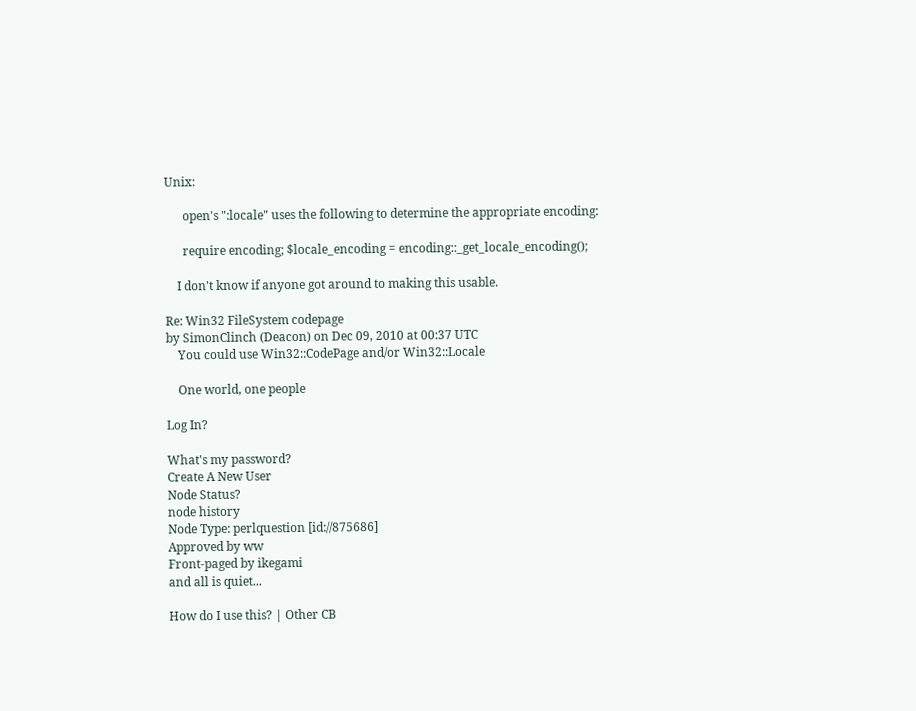Unix:

      open's ":locale" uses the following to determine the appropriate encoding:

      require encoding; $locale_encoding = encoding::_get_locale_encoding();

    I don't know if anyone got around to making this usable.

Re: Win32 FileSystem codepage
by SimonClinch (Deacon) on Dec 09, 2010 at 00:37 UTC
    You could use Win32::CodePage and/or Win32::Locale

    One world, one people

Log In?

What's my password?
Create A New User
Node Status?
node history
Node Type: perlquestion [id://875686]
Approved by ww
Front-paged by ikegami
and all is quiet...

How do I use this? | Other CB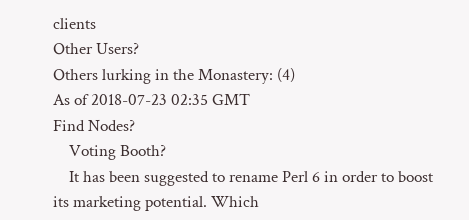clients
Other Users?
Others lurking in the Monastery: (4)
As of 2018-07-23 02:35 GMT
Find Nodes?
    Voting Booth?
    It has been suggested to rename Perl 6 in order to boost its marketing potential. Which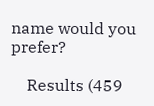name would you prefer?

    Results (459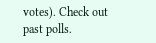votes). Check out past polls.